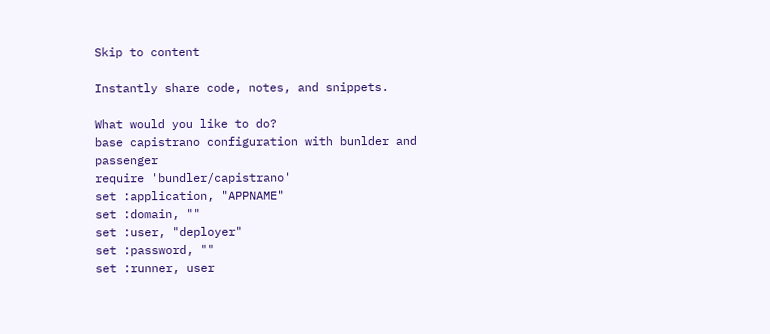Skip to content

Instantly share code, notes, and snippets.

What would you like to do?
base capistrano configuration with bunlder and passenger
require 'bundler/capistrano'
set :application, "APPNAME"
set :domain, ""
set :user, "deployer"
set :password, ""
set :runner, user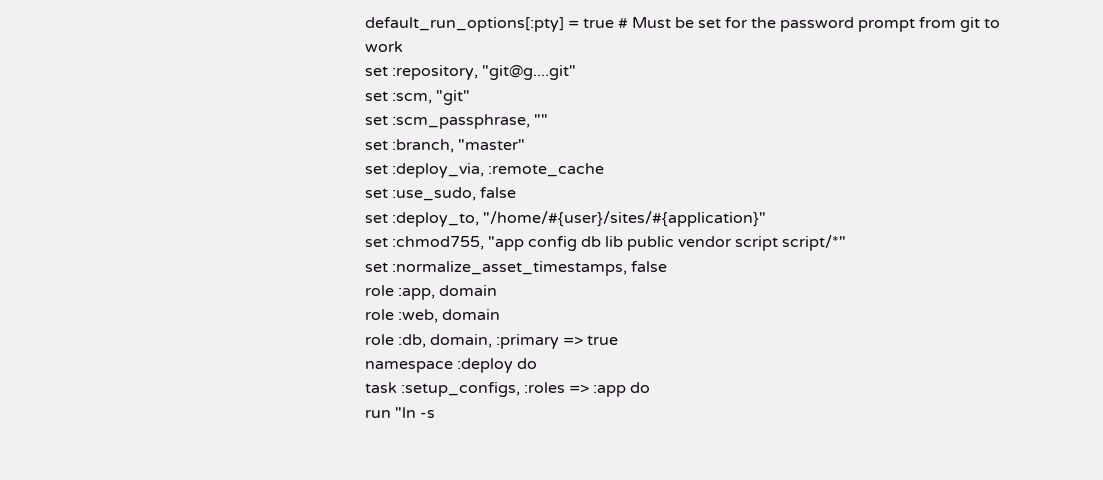default_run_options[:pty] = true # Must be set for the password prompt from git to work
set :repository, "git@g....git"
set :scm, "git"
set :scm_passphrase, ""
set :branch, "master"
set :deploy_via, :remote_cache
set :use_sudo, false
set :deploy_to, "/home/#{user}/sites/#{application}"
set :chmod755, "app config db lib public vendor script script/*"
set :normalize_asset_timestamps, false
role :app, domain
role :web, domain
role :db, domain, :primary => true
namespace :deploy do
task :setup_configs, :roles => :app do
run "ln -s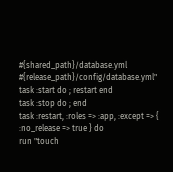#{shared_path}/database.yml #{release_path}/config/database.yml"
task :start do ; restart end
task :stop do ; end
task :restart, :roles => :app, :except => { :no_release => true } do
run "touch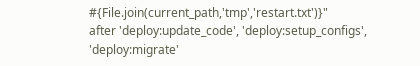#{File.join(current_path,'tmp','restart.txt')}"
after 'deploy:update_code', 'deploy:setup_configs', 'deploy:migrate'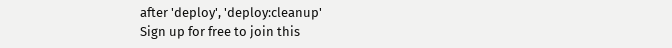after 'deploy', 'deploy:cleanup'
Sign up for free to join this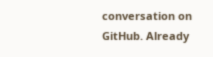conversation on GitHub. Already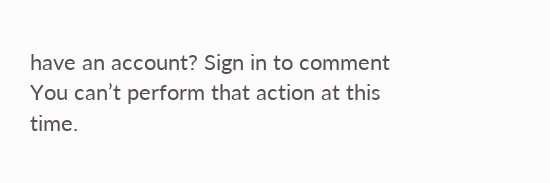have an account? Sign in to comment
You can’t perform that action at this time.